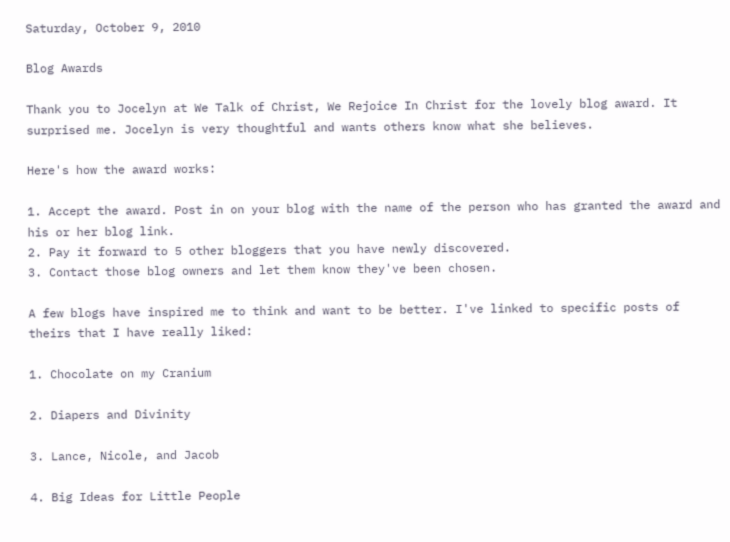Saturday, October 9, 2010

Blog Awards

Thank you to Jocelyn at We Talk of Christ, We Rejoice In Christ for the lovely blog award. It surprised me. Jocelyn is very thoughtful and wants others know what she believes.

Here's how the award works:

1. Accept the award. Post in on your blog with the name of the person who has granted the award and his or her blog link.
2. Pay it forward to 5 other bloggers that you have newly discovered.
3. Contact those blog owners and let them know they've been chosen.

A few blogs have inspired me to think and want to be better. I've linked to specific posts of theirs that I have really liked:

1. Chocolate on my Cranium

2. Diapers and Divinity

3. Lance, Nicole, and Jacob

4. Big Ideas for Little People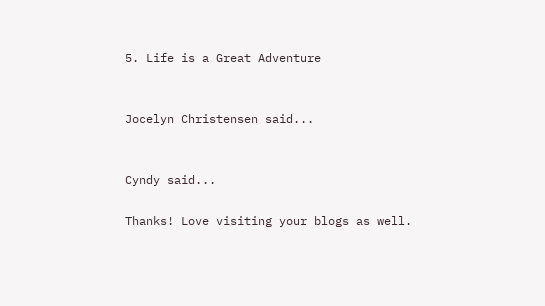5. Life is a Great Adventure


Jocelyn Christensen said...


Cyndy said...

Thanks! Love visiting your blogs as well.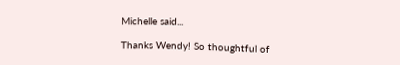Michelle said...

Thanks Wendy! So thoughtful of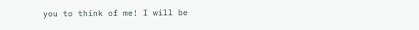you to think of me! I will be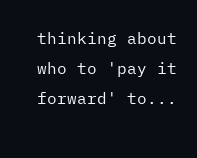thinking about who to 'pay it forward' to...